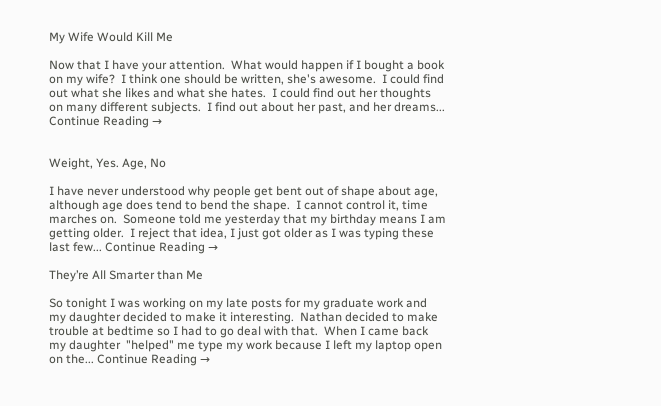My Wife Would Kill Me

Now that I have your attention.  What would happen if I bought a book on my wife?  I think one should be written, she's awesome.  I could find out what she likes and what she hates.  I could find out her thoughts on many different subjects.  I find out about her past, and her dreams... Continue Reading →


Weight, Yes. Age, No

I have never understood why people get bent out of shape about age, although age does tend to bend the shape.  I cannot control it, time marches on.  Someone told me yesterday that my birthday means I am getting older.  I reject that idea, I just got older as I was typing these last few... Continue Reading →

They’re All Smarter than Me

So tonight I was working on my late posts for my graduate work and my daughter decided to make it interesting.  Nathan decided to make trouble at bedtime so I had to go deal with that.  When I came back my daughter  "helped" me type my work because I left my laptop open on the... Continue Reading →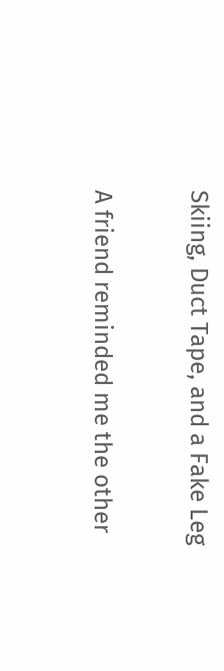Skiing, Duct Tape, and a Fake Leg

A friend reminded me the other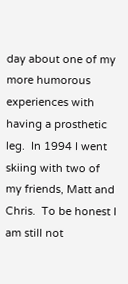day about one of my more humorous experiences with having a prosthetic leg.  In 1994 I went skiing with two of my friends, Matt and Chris.  To be honest I am still not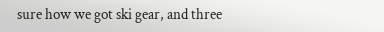sure how we got ski gear, and three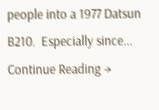people into a 1977 Datsun B210.  Especially since... Continue Reading →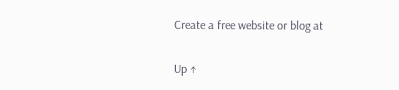Create a free website or blog at

Up ↑